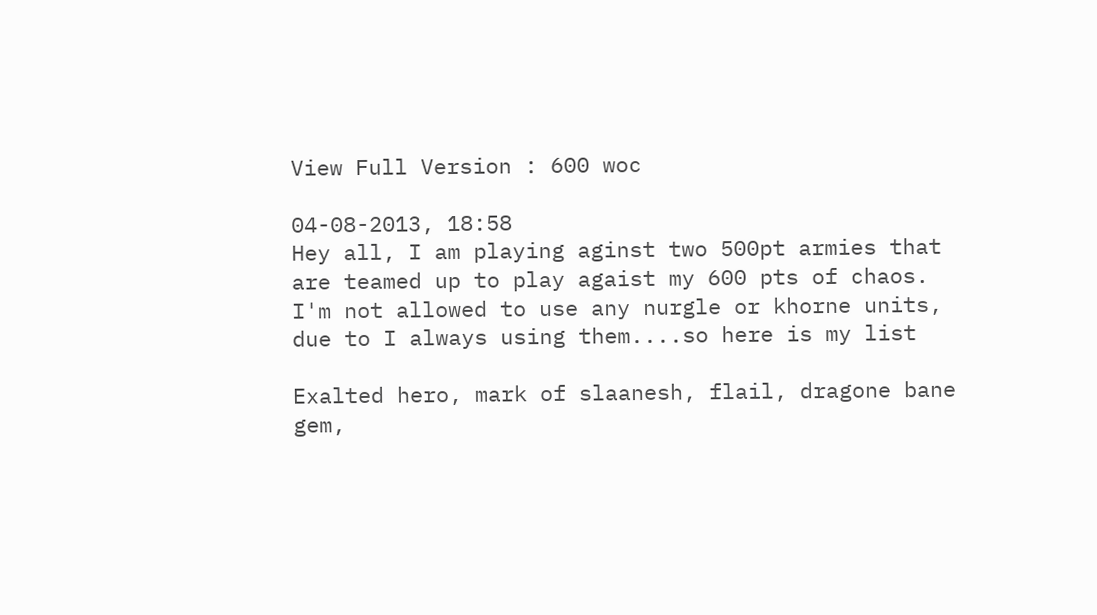View Full Version : 600 woc

04-08-2013, 18:58
Hey all, I am playing aginst two 500pt armies that are teamed up to play agaist my 600 pts of chaos.
I'm not allowed to use any nurgle or khorne units, due to I always using them....so here is my list

Exalted hero, mark of slaanesh, flail, dragone bane gem,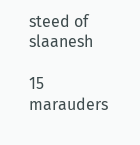steed of slaanesh

15 marauders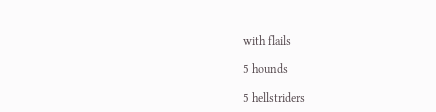with flails

5 hounds

5 hellstriders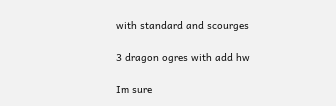with standard and scourges

3 dragon ogres with add hw

Im sure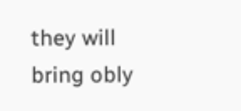they will bring obly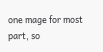one mage for most part, so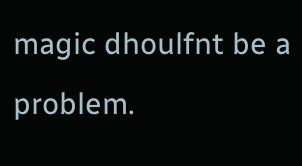magic dhoulfnt be a problem.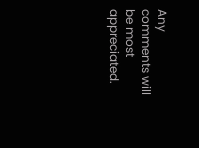Any comments will be most appreciated.